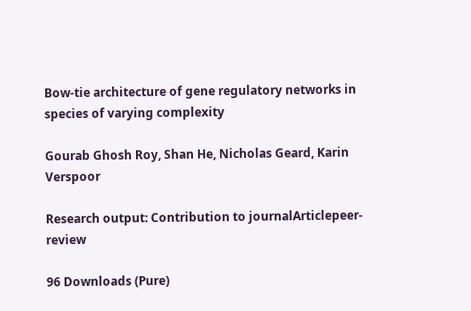Bow-tie architecture of gene regulatory networks in species of varying complexity

Gourab Ghosh Roy, Shan He, Nicholas Geard, Karin Verspoor

Research output: Contribution to journalArticlepeer-review

96 Downloads (Pure)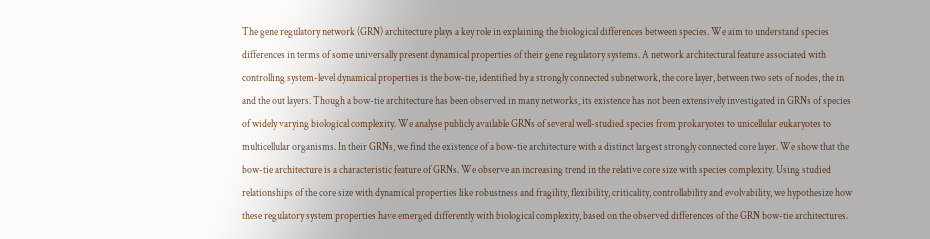The gene regulatory network (GRN) architecture plays a key role in explaining the biological differences between species. We aim to understand species differences in terms of some universally present dynamical properties of their gene regulatory systems. A network architectural feature associated with controlling system-level dynamical properties is the bow-tie, identified by a strongly connected subnetwork, the core layer, between two sets of nodes, the in and the out layers. Though a bow-tie architecture has been observed in many networks, its existence has not been extensively investigated in GRNs of species of widely varying biological complexity. We analyse publicly available GRNs of several well-studied species from prokaryotes to unicellular eukaryotes to multicellular organisms. In their GRNs, we find the existence of a bow-tie architecture with a distinct largest strongly connected core layer. We show that the bow-tie architecture is a characteristic feature of GRNs. We observe an increasing trend in the relative core size with species complexity. Using studied relationships of the core size with dynamical properties like robustness and fragility, flexibility, criticality, controllability and evolvability, we hypothesize how these regulatory system properties have emerged differently with biological complexity, based on the observed differences of the GRN bow-tie architectures.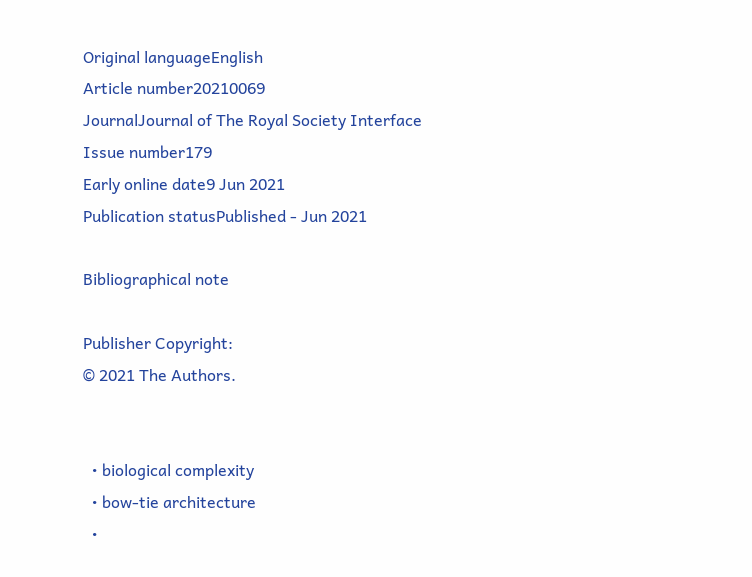Original languageEnglish
Article number20210069
JournalJournal of The Royal Society Interface
Issue number179
Early online date9 Jun 2021
Publication statusPublished - Jun 2021

Bibliographical note

Publisher Copyright:
© 2021 The Authors.


  • biological complexity
  • bow-tie architecture
  •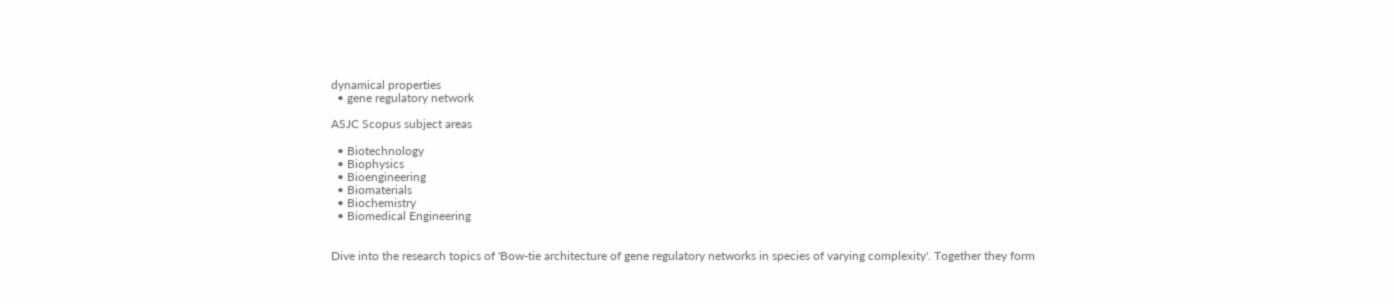dynamical properties
  • gene regulatory network

ASJC Scopus subject areas

  • Biotechnology
  • Biophysics
  • Bioengineering
  • Biomaterials
  • Biochemistry
  • Biomedical Engineering


Dive into the research topics of 'Bow-tie architecture of gene regulatory networks in species of varying complexity'. Together they form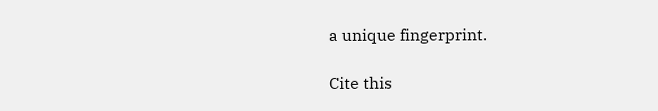a unique fingerprint.

Cite this